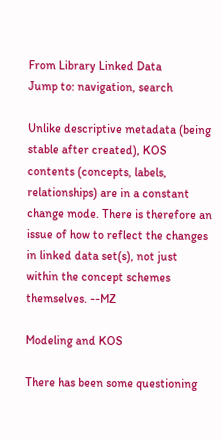From Library Linked Data
Jump to: navigation, search

Unlike descriptive metadata (being stable after created), KOS contents (concepts, labels, relationships) are in a constant change mode. There is therefore an issue of how to reflect the changes in linked data set(s), not just within the concept schemes themselves. --MZ

Modeling and KOS

There has been some questioning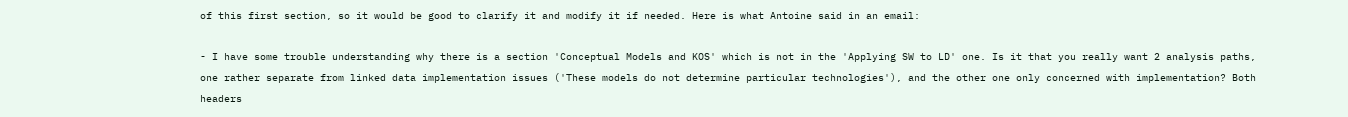of this first section, so it would be good to clarify it and modify it if needed. Here is what Antoine said in an email:

- I have some trouble understanding why there is a section 'Conceptual Models and KOS' which is not in the 'Applying SW to LD' one. Is it that you really want 2 analysis paths, one rather separate from linked data implementation issues ('These models do not determine particular technologies'), and the other one only concerned with implementation? Both headers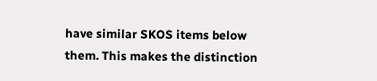have similar SKOS items below them. This makes the distinction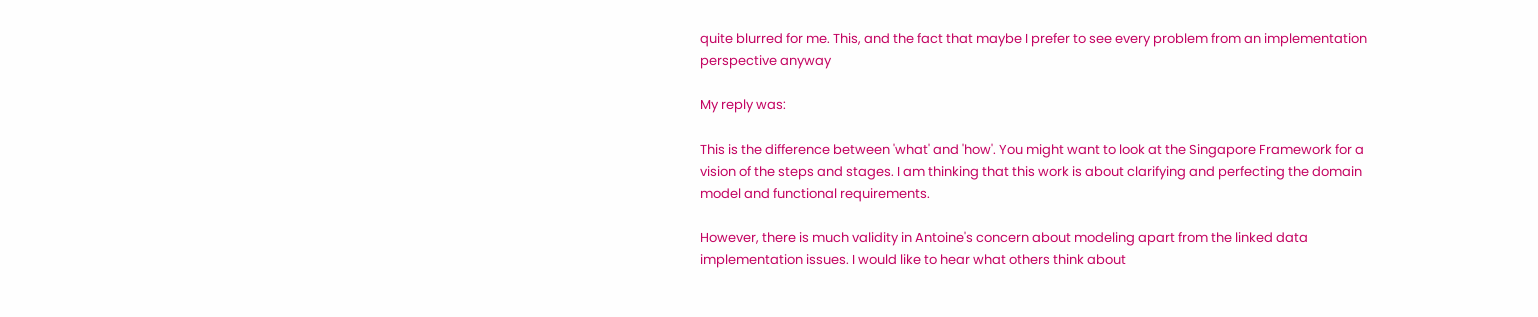quite blurred for me. This, and the fact that maybe I prefer to see every problem from an implementation perspective anyway

My reply was:

This is the difference between 'what' and 'how'. You might want to look at the Singapore Framework for a vision of the steps and stages. I am thinking that this work is about clarifying and perfecting the domain model and functional requirements.

However, there is much validity in Antoine's concern about modeling apart from the linked data implementation issues. I would like to hear what others think about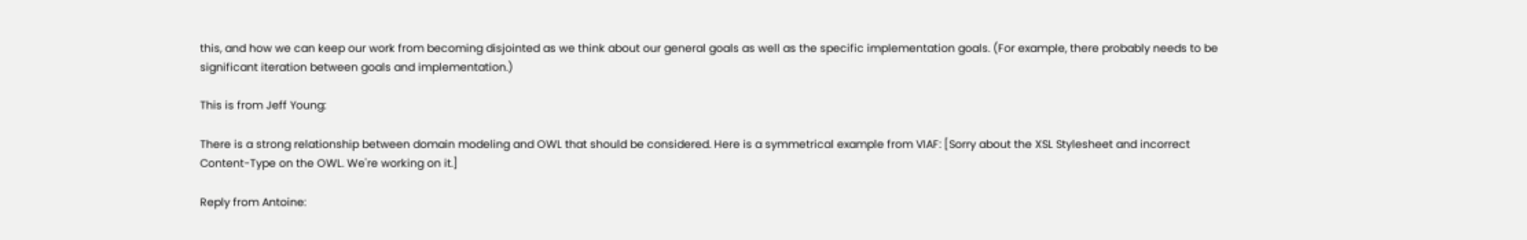this, and how we can keep our work from becoming disjointed as we think about our general goals as well as the specific implementation goals. (For example, there probably needs to be significant iteration between goals and implementation.)

This is from Jeff Young:

There is a strong relationship between domain modeling and OWL that should be considered. Here is a symmetrical example from VIAF: [Sorry about the XSL Stylesheet and incorrect Content-Type on the OWL. We're working on it.]

Reply from Antoine: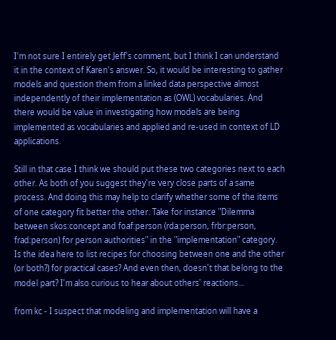I'm not sure I entirely get Jeff's comment, but I think I can understand it in the context of Karen's answer. So, it would be interesting to gather models and question them from a linked data perspective almost independently of their implementation as (OWL) vocabularies. And there would be value in investigating how models are being implemented as vocabularies and applied and re-used in context of LD applications.

Still in that case I think we should put these two categories next to each other. As both of you suggest they're very close parts of a same process. And doing this may help to clarify whether some of the items of one category fit better the other. Take for instance "Dilemma between skos:concept and foaf:person (rda:person, frbr:person, frad:person) for person authorities" in the "implementation" category. Is the idea here to list recipes for choosing between one and the other (or both?) for practical cases? And even then, doesn't that belong to the model part? I'm also curious to hear about others' reactions...

from kc - I suspect that modeling and implementation will have a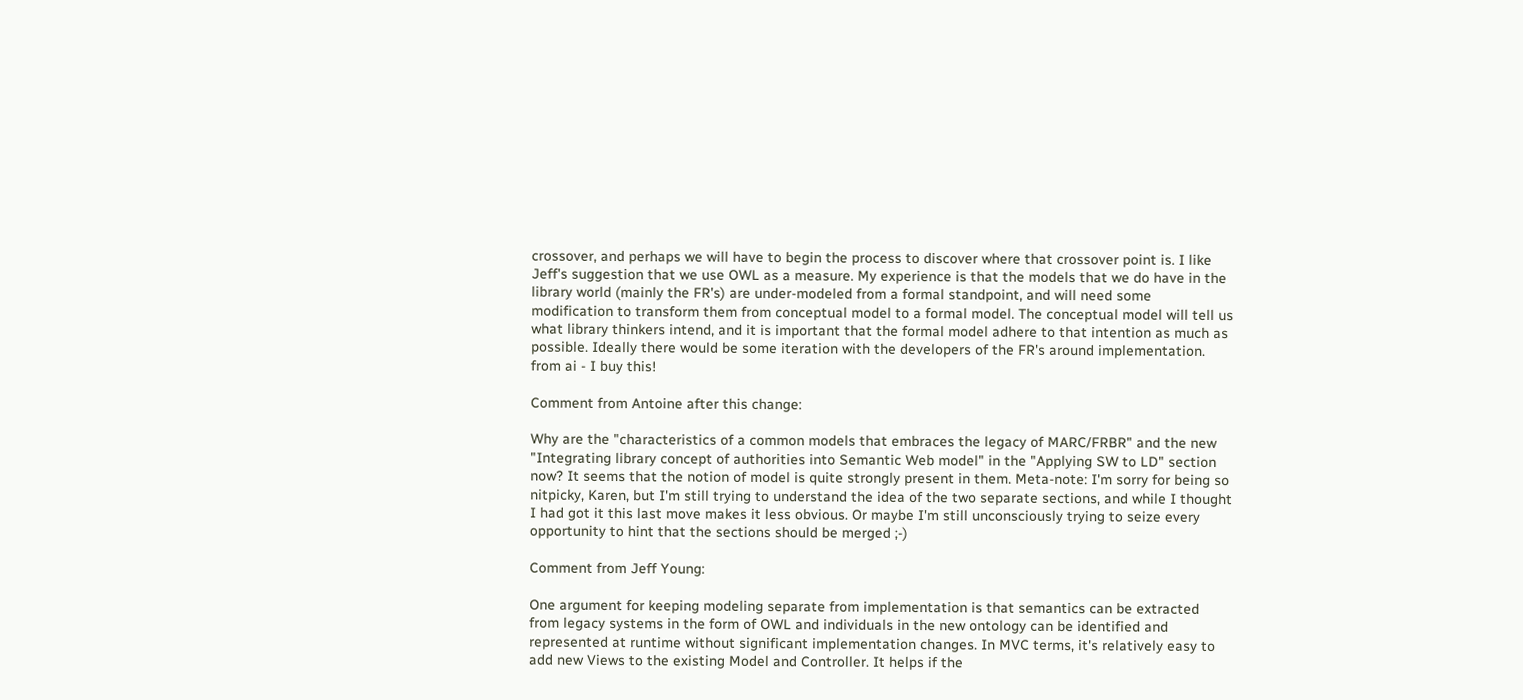crossover, and perhaps we will have to begin the process to discover where that crossover point is. I like Jeff's suggestion that we use OWL as a measure. My experience is that the models that we do have in the library world (mainly the FR's) are under-modeled from a formal standpoint, and will need some modification to transform them from conceptual model to a formal model. The conceptual model will tell us what library thinkers intend, and it is important that the formal model adhere to that intention as much as possible. Ideally there would be some iteration with the developers of the FR's around implementation.
from ai - I buy this!

Comment from Antoine after this change:

Why are the "characteristics of a common models that embraces the legacy of MARC/FRBR" and the new "Integrating library concept of authorities into Semantic Web model" in the "Applying SW to LD" section now? It seems that the notion of model is quite strongly present in them. Meta-note: I'm sorry for being so nitpicky, Karen, but I'm still trying to understand the idea of the two separate sections, and while I thought I had got it this last move makes it less obvious. Or maybe I'm still unconsciously trying to seize every opportunity to hint that the sections should be merged ;-)

Comment from Jeff Young:

One argument for keeping modeling separate from implementation is that semantics can be extracted from legacy systems in the form of OWL and individuals in the new ontology can be identified and represented at runtime without significant implementation changes. In MVC terms, it's relatively easy to add new Views to the existing Model and Controller. It helps if the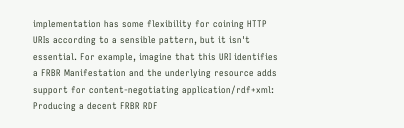implementation has some flexibility for coining HTTP URIs according to a sensible pattern, but it isn't essential. For example, imagine that this URI identifies a FRBR Manifestation and the underlying resource adds support for content-negotiating application/rdf+xml: Producing a decent FRBR RDF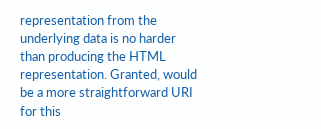representation from the underlying data is no harder than producing the HTML representation. Granted, would be a more straightforward URI for this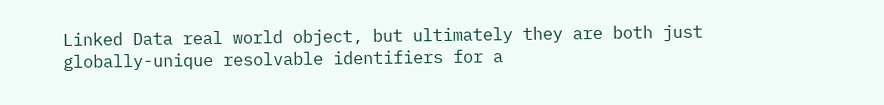Linked Data real world object, but ultimately they are both just globally-unique resolvable identifiers for a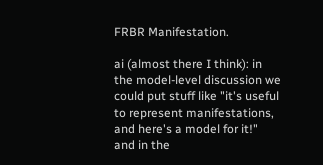FRBR Manifestation.

ai (almost there I think): in the model-level discussion we could put stuff like "it's useful to represent manifestations, and here's a model for it!" and in the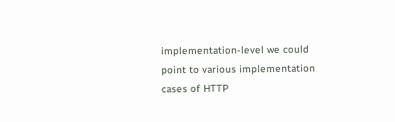implementation-level we could point to various implementation cases of HTTP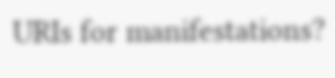URIs for manifestations?